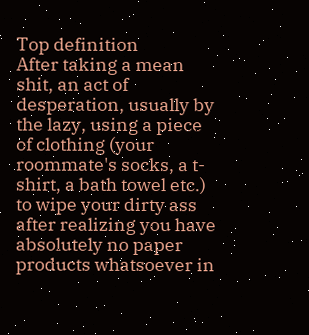Top definition
After taking a mean shit, an act of desperation, usually by the lazy, using a piece of clothing (your roommate's socks, a t-shirt, a bath towel etc.) to wipe your dirty ass after realizing you have absolutely no paper products whatsoever in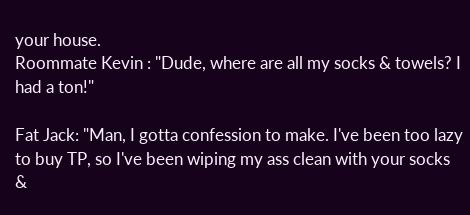your house.
Roommate Kevin : "Dude, where are all my socks & towels? I had a ton!"

Fat Jack: "Man, I gotta confession to make. I've been too lazy to buy TP, so I've been wiping my ass clean with your socks &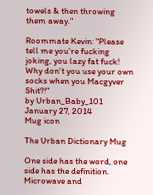towels & then throwing them away."

Roommate Kevin: "Please tell me you're fucking joking, you lazy fat fuck! Why don't you use your own socks when you Macgyver Shit?!"
by Urban_Baby_101 January 27, 2014
Mug icon

The Urban Dictionary Mug

One side has the word, one side has the definition. Microwave and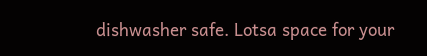dishwasher safe. Lotsa space for your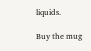liquids.

Buy the mug